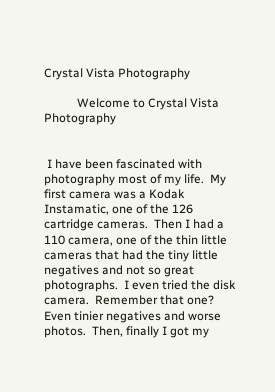Crystal Vista Photography

           Welcome to Crystal Vista Photography


 I have been fascinated with photography most of my life.  My first camera was a Kodak Instamatic, one of the 126 cartridge cameras.  Then I had a 110 camera, one of the thin little cameras that had the tiny little negatives and not so great photographs.  I even tried the disk camera.  Remember that one?  Even tinier negatives and worse photos.  Then, finally I got my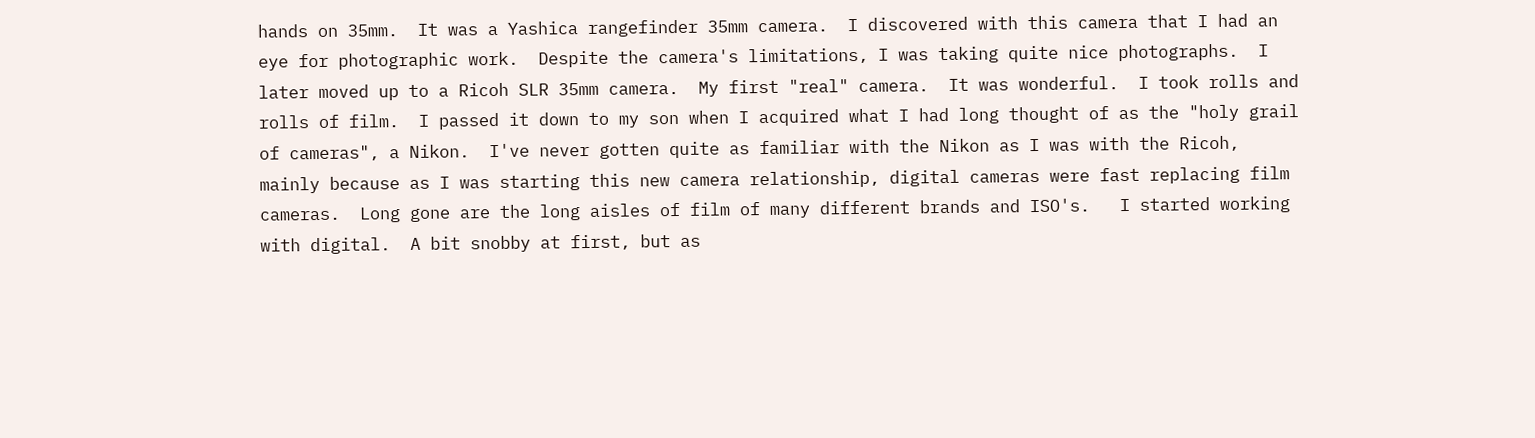hands on 35mm.  It was a Yashica rangefinder 35mm camera.  I discovered with this camera that I had an eye for photographic work.  Despite the camera's limitations, I was taking quite nice photographs.  I later moved up to a Ricoh SLR 35mm camera.  My first "real" camera.  It was wonderful.  I took rolls and rolls of film.  I passed it down to my son when I acquired what I had long thought of as the "holy grail of cameras", a Nikon.  I've never gotten quite as familiar with the Nikon as I was with the Ricoh, mainly because as I was starting this new camera relationship, digital cameras were fast replacing film cameras.  Long gone are the long aisles of film of many different brands and ISO's.   I started working with digital.  A bit snobby at first, but as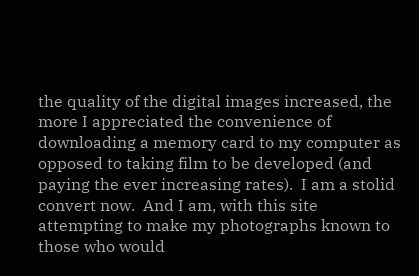the quality of the digital images increased, the more I appreciated the convenience of downloading a memory card to my computer as opposed to taking film to be developed (and paying the ever increasing rates).  I am a stolid convert now.  And I am, with this site attempting to make my photographs known to those who would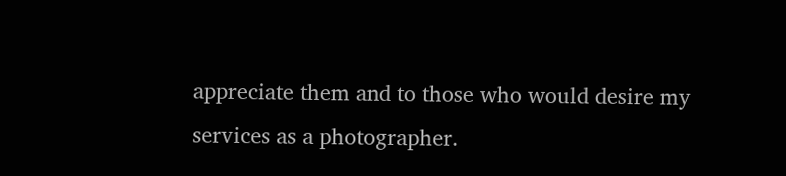appreciate them and to those who would desire my services as a photographer.